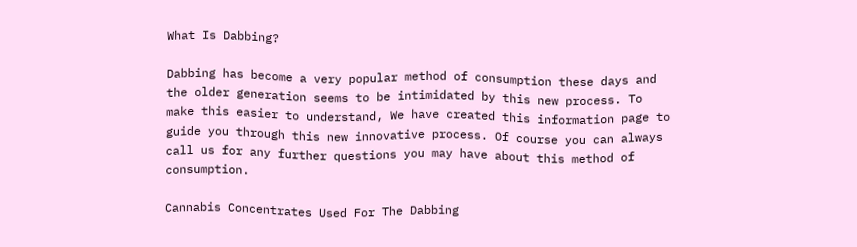What Is Dabbing?

Dabbing has become a very popular method of consumption these days and the older generation seems to be intimidated by this new process. To make this easier to understand, We have created this information page to guide you through this new innovative process. Of course you can always call us for any further questions you may have about this method of consumption.

Cannabis Concentrates Used For The Dabbing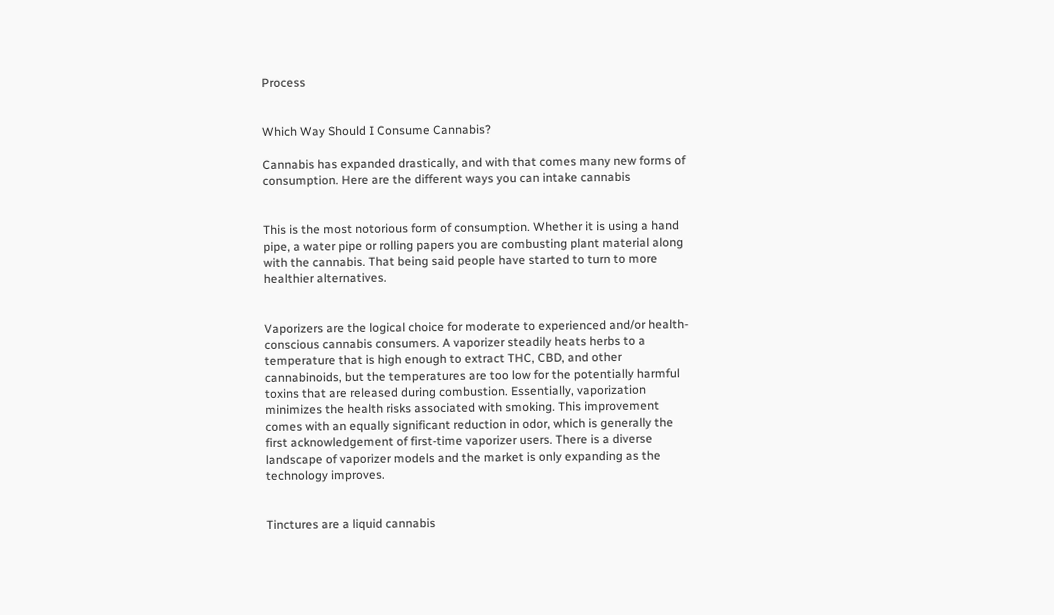Process


Which Way Should I Consume Cannabis?

Cannabis has expanded drastically, and with that comes many new forms of consumption. Here are the different ways you can intake cannabis


This is the most notorious form of consumption. Whether it is using a hand pipe, a water pipe or rolling papers you are combusting plant material along with the cannabis. That being said people have started to turn to more healthier alternatives.


Vaporizers are the logical choice for moderate to experienced and/or health-conscious cannabis consumers. A vaporizer steadily heats herbs to a temperature that is high enough to extract THC, CBD, and other cannabinoids, but the temperatures are too low for the potentially harmful toxins that are released during combustion. Essentially, vaporization minimizes the health risks associated with smoking. This improvement comes with an equally significant reduction in odor, which is generally the first acknowledgement of first-time vaporizer users. There is a diverse landscape of vaporizer models and the market is only expanding as the technology improves.


Tinctures are a liquid cannabis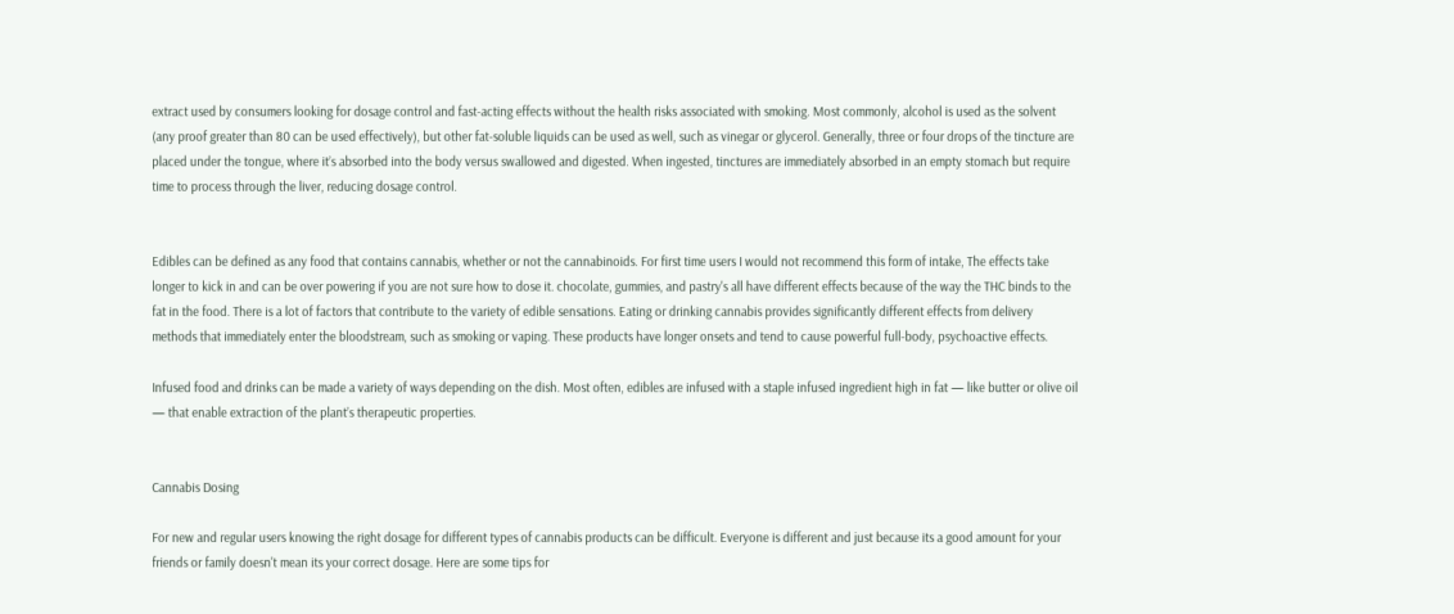extract used by consumers looking for dosage control and fast-acting effects without the health risks associated with smoking. Most commonly, alcohol is used as the solvent (any proof greater than 80 can be used effectively), but other fat-soluble liquids can be used as well, such as vinegar or glycerol. Generally, three or four drops of the tincture are placed under the tongue, where it’s absorbed into the body versus swallowed and digested. When ingested, tinctures are immediately absorbed in an empty stomach but require time to process through the liver, reducing dosage control.


Edibles can be defined as any food that contains cannabis, whether or not the cannabinoids. For first time users I would not recommend this form of intake, The effects take longer to kick in and can be over powering if you are not sure how to dose it. chocolate, gummies, and pastry's all have different effects because of the way the THC binds to the fat in the food. There is a lot of factors that contribute to the variety of edible sensations. Eating or drinking cannabis provides significantly different effects from delivery methods that immediately enter the bloodstream, such as smoking or vaping. These products have longer onsets and tend to cause powerful full-body, psychoactive effects.

Infused food and drinks can be made a variety of ways depending on the dish. Most often, edibles are infused with a staple infused ingredient high in fat — like butter or olive oil — that enable extraction of the plant’s therapeutic properties.


Cannabis Dosing

For new and regular users knowing the right dosage for different types of cannabis products can be difficult. Everyone is different and just because its a good amount for your friends or family doesn't mean its your correct dosage. Here are some tips for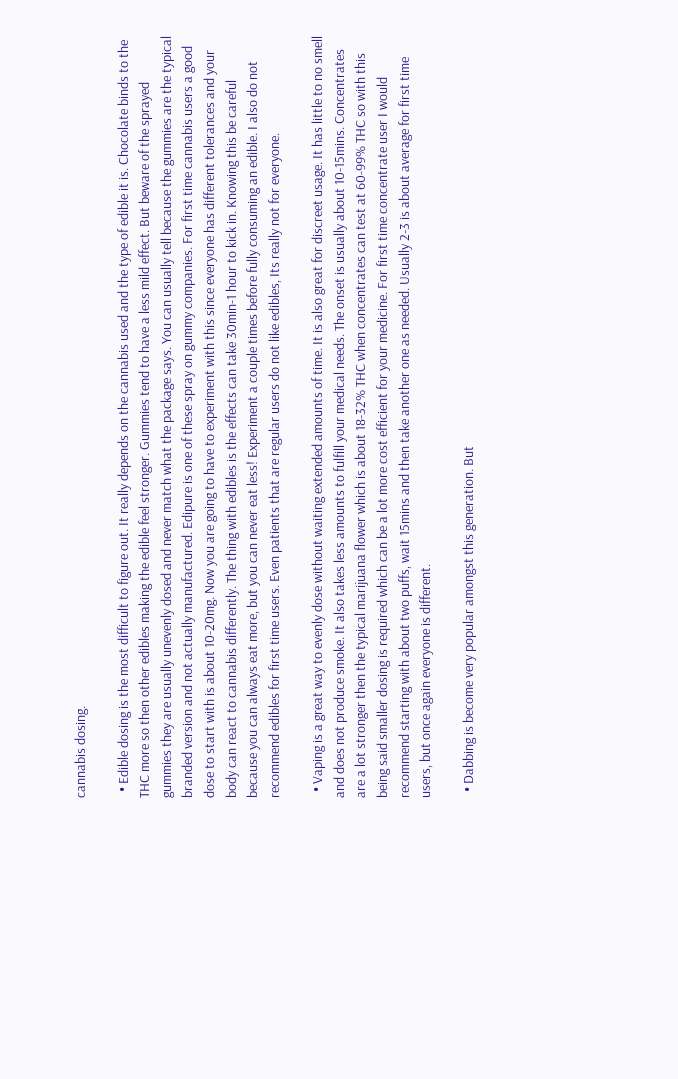cannabis dosing.

  • Edible dosing is the most difficult to figure out. It really depends on the cannabis used and the type of edible it is. Chocolate binds to the THC more so then other edibles making the edible feel stronger. Gummies tend to have a less mild effect. But beware of the sprayed gummies they are usually unevenly dosed and never match what the package says. You can usually tell because the gummies are the typical branded version and not actually manufactured. Edipure is one of these spray on gummy companies. For first time cannabis users a good dose to start with is about 10-20mg. Now you are going to have to experiment with this since everyone has different tolerances and your body can react to cannabis differently. The thing with edibles is the effects can take 30min-1 hour to kick in. Knowing this be careful because you can always eat more, but you can never eat less! Experiment a couple times before fully consuming an edible. I also do not recommend edibles for first time users. Even patients that are regular users do not like edibles, Its really not for everyone.

  • Vaping is a great way to evenly dose without waiting extended amounts of time. It is also great for discreet usage. It has little to no smell and does not produce smoke. It also takes less amounts to fulfill your medical needs. The onset is usually about 10-15mins. Concentrates are a lot stronger then the typical marijuana flower which is about 18-32% THC when concentrates can test at 60-99% THC so with this being said smaller dosing is required which can be a lot more cost efficient for your medicine. For first time concentrate user I would recommend starting with about two puffs, wait 15mins and then take another one as needed. Usually 2-3 is about average for first time users, but once again everyone is different.

  • Dabbing is become very popular amongst this generation. But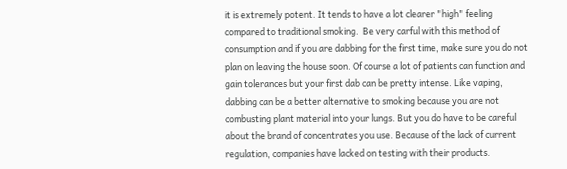it is extremely potent. It tends to have a lot clearer "high" feeling compared to traditional smoking.  Be very carful with this method of consumption and if you are dabbing for the first time, make sure you do not plan on leaving the house soon. Of course a lot of patients can function and gain tolerances but your first dab can be pretty intense. Like vaping, dabbing can be a better alternative to smoking because you are not combusting plant material into your lungs. But you do have to be careful about the brand of concentrates you use. Because of the lack of current regulation, companies have lacked on testing with their products.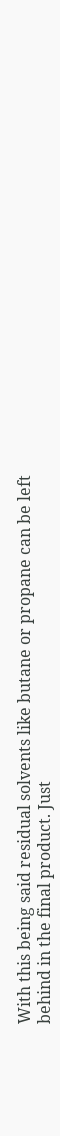With this being said residual solvents like butane or propane can be left behind in the final product. Just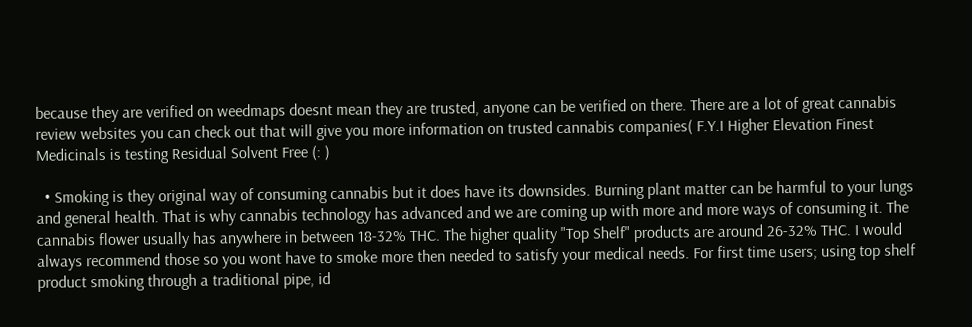because they are verified on weedmaps doesnt mean they are trusted, anyone can be verified on there. There are a lot of great cannabis review websites you can check out that will give you more information on trusted cannabis companies( F.Y.I Higher Elevation Finest Medicinals is testing Residual Solvent Free (: )

  • Smoking is they original way of consuming cannabis but it does have its downsides. Burning plant matter can be harmful to your lungs and general health. That is why cannabis technology has advanced and we are coming up with more and more ways of consuming it. The cannabis flower usually has anywhere in between 18-32% THC. The higher quality "Top Shelf" products are around 26-32% THC. I would always recommend those so you wont have to smoke more then needed to satisfy your medical needs. For first time users; using top shelf product smoking through a traditional pipe, id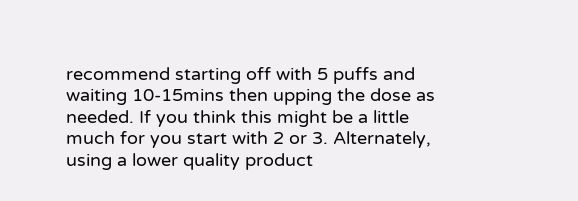recommend starting off with 5 puffs and waiting 10-15mins then upping the dose as needed. If you think this might be a little much for you start with 2 or 3. Alternately, using a lower quality product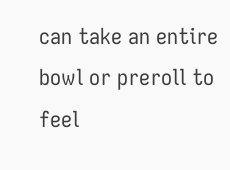can take an entire bowl or preroll to feel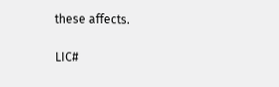these affects.

LIC#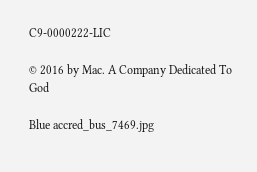C9-0000222-LIC

© 2016 by Mac. A Company Dedicated To God

Blue accred_bus_7469.jpg